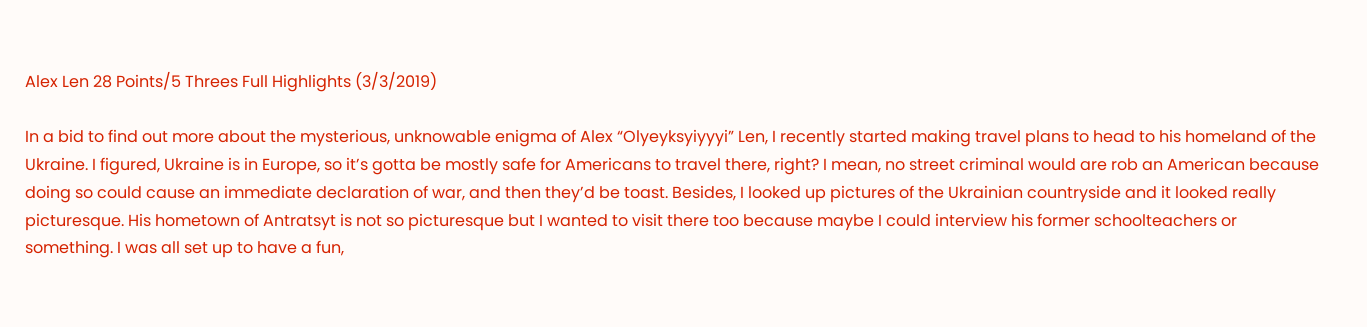Alex Len 28 Points/5 Threes Full Highlights (3/3/2019)

In a bid to find out more about the mysterious, unknowable enigma of Alex “Olyeyksyiyyyi” Len, I recently started making travel plans to head to his homeland of the Ukraine. I figured, Ukraine is in Europe, so it’s gotta be mostly safe for Americans to travel there, right? I mean, no street criminal would are rob an American because doing so could cause an immediate declaration of war, and then they’d be toast. Besides, I looked up pictures of the Ukrainian countryside and it looked really picturesque. His hometown of Antratsyt is not so picturesque but I wanted to visit there too because maybe I could interview his former schoolteachers or something. I was all set up to have a fun,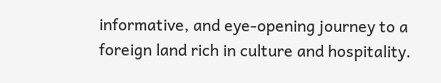informative, and eye-opening journey to a foreign land rich in culture and hospitality.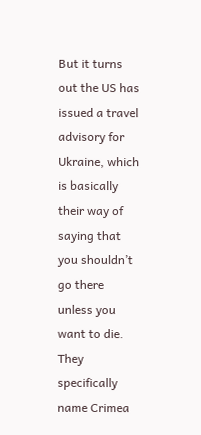But it turns out the US has issued a travel advisory for Ukraine, which is basically their way of saying that you shouldn’t go there unless you want to die. They specifically name Crimea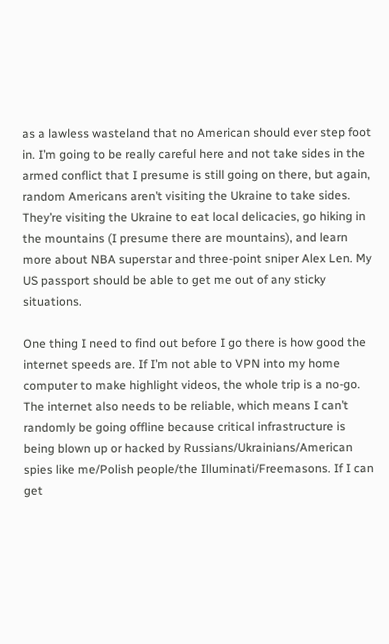as a lawless wasteland that no American should ever step foot in. I’m going to be really careful here and not take sides in the armed conflict that I presume is still going on there, but again, random Americans aren’t visiting the Ukraine to take sides. They’re visiting the Ukraine to eat local delicacies, go hiking in the mountains (I presume there are mountains), and learn more about NBA superstar and three-point sniper Alex Len. My US passport should be able to get me out of any sticky situations.

One thing I need to find out before I go there is how good the internet speeds are. If I’m not able to VPN into my home computer to make highlight videos, the whole trip is a no-go. The internet also needs to be reliable, which means I can’t randomly be going offline because critical infrastructure is being blown up or hacked by Russians/Ukrainians/American spies like me/Polish people/the Illuminati/Freemasons. If I can get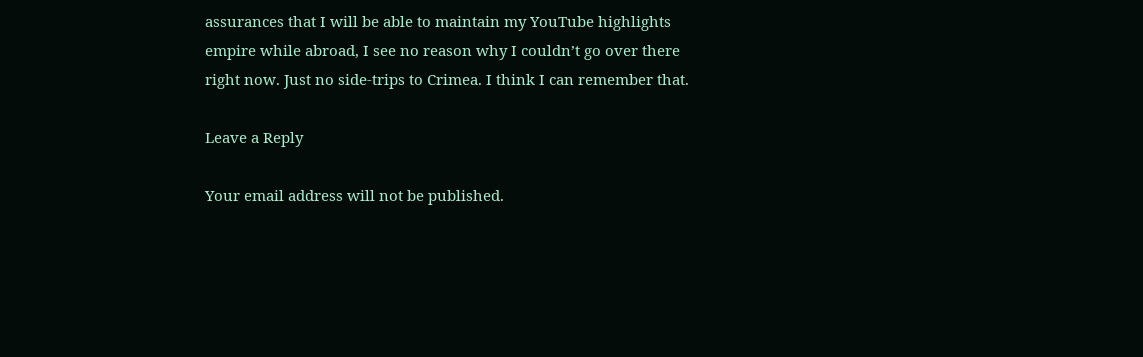assurances that I will be able to maintain my YouTube highlights empire while abroad, I see no reason why I couldn’t go over there right now. Just no side-trips to Crimea. I think I can remember that.

Leave a Reply

Your email address will not be published.